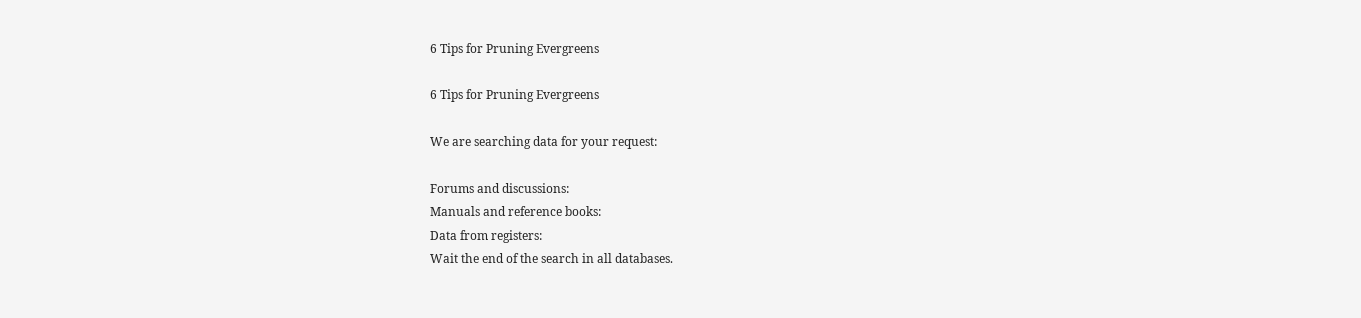6 Tips for Pruning Evergreens

6 Tips for Pruning Evergreens

We are searching data for your request:

Forums and discussions:
Manuals and reference books:
Data from registers:
Wait the end of the search in all databases.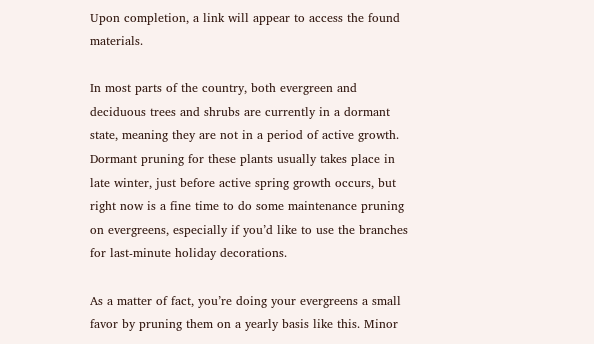Upon completion, a link will appear to access the found materials.

In most parts of the country, both evergreen and deciduous trees and shrubs are currently in a dormant state, meaning they are not in a period of active growth. Dormant pruning for these plants usually takes place in late winter, just before active spring growth occurs, but right now is a fine time to do some maintenance pruning on evergreens, especially if you’d like to use the branches for last-minute holiday decorations.

As a matter of fact, you’re doing your evergreens a small favor by pruning them on a yearly basis like this. Minor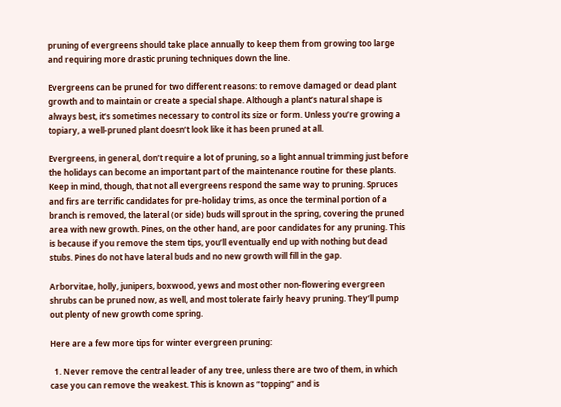pruning of evergreens should take place annually to keep them from growing too large and requiring more drastic pruning techniques down the line.

Evergreens can be pruned for two different reasons: to remove damaged or dead plant growth and to maintain or create a special shape. Although a plant’s natural shape is always best, it’s sometimes necessary to control its size or form. Unless you’re growing a topiary, a well-pruned plant doesn’t look like it has been pruned at all.

Evergreens, in general, don’t require a lot of pruning, so a light annual trimming just before the holidays can become an important part of the maintenance routine for these plants. Keep in mind, though, that not all evergreens respond the same way to pruning. Spruces and firs are terrific candidates for pre-holiday trims, as once the terminal portion of a branch is removed, the lateral (or side) buds will sprout in the spring, covering the pruned area with new growth. Pines, on the other hand, are poor candidates for any pruning. This is because if you remove the stem tips, you’ll eventually end up with nothing but dead stubs. Pines do not have lateral buds and no new growth will fill in the gap.

Arborvitae, holly, junipers, boxwood, yews and most other non-flowering evergreen shrubs can be pruned now, as well, and most tolerate fairly heavy pruning. They’ll pump out plenty of new growth come spring.

Here are a few more tips for winter evergreen pruning:

  1. Never remove the central leader of any tree, unless there are two of them, in which case you can remove the weakest. This is known as “topping” and is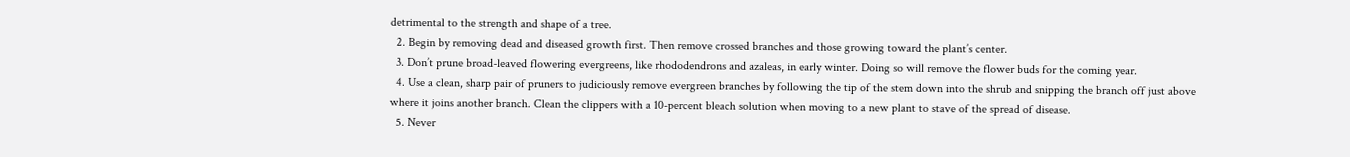detrimental to the strength and shape of a tree.
  2. Begin by removing dead and diseased growth first. Then remove crossed branches and those growing toward the plant’s center.
  3. Don’t prune broad-leaved flowering evergreens, like rhododendrons and azaleas, in early winter. Doing so will remove the flower buds for the coming year.
  4. Use a clean, sharp pair of pruners to judiciously remove evergreen branches by following the tip of the stem down into the shrub and snipping the branch off just above where it joins another branch. Clean the clippers with a 10-percent bleach solution when moving to a new plant to stave of the spread of disease.
  5. Never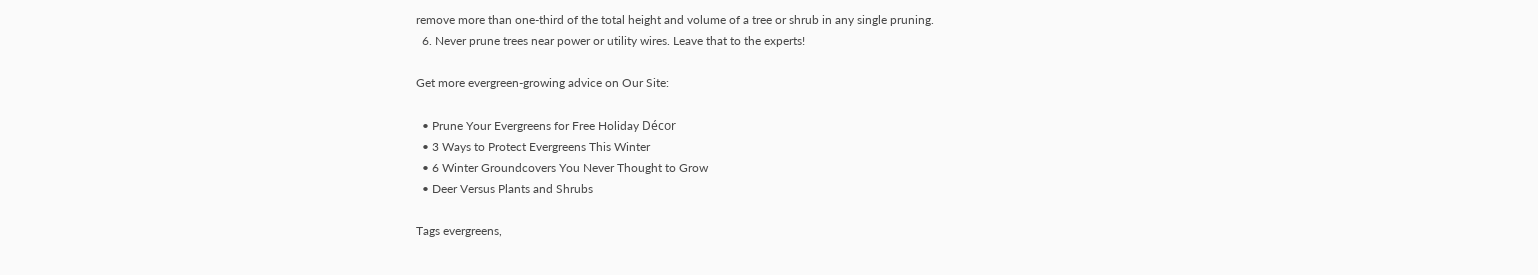remove more than one-third of the total height and volume of a tree or shrub in any single pruning.
  6. Never prune trees near power or utility wires. Leave that to the experts!

Get more evergreen-growing advice on Our Site:

  • Prune Your Evergreens for Free Holiday Décor
  • 3 Ways to Protect Evergreens This Winter
  • 6 Winter Groundcovers You Never Thought to Grow
  • Deer Versus Plants and Shrubs

Tags evergreens,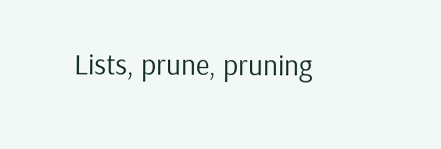Lists, prune, pruning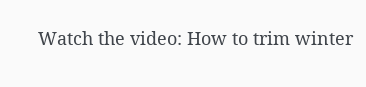Watch the video: How to trim winter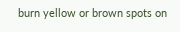burn yellow or brown spots on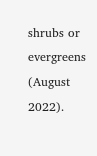shrubs or evergreens (August 2022).